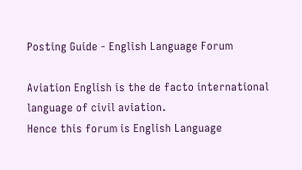Posting Guide - English Language Forum

Aviation English is the de facto international language of civil aviation.
Hence this forum is English Language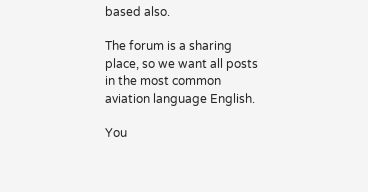based also.

The forum is a sharing place, so we want all posts in the most common aviation language English.

You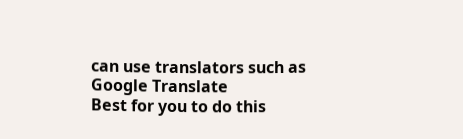can use translators such as Google Translate
Best for you to do this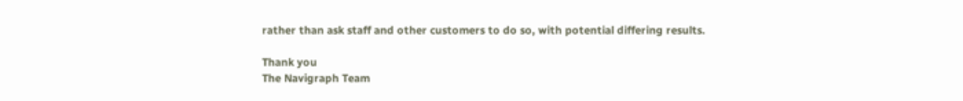rather than ask staff and other customers to do so, with potential differing results.

Thank you
The Navigraph Team